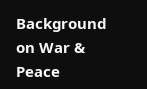Background on War & Peace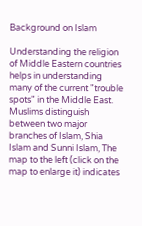Background on Islam

Understanding the religion of Middle Eastern countries helps in understanding many of the current "trouble spots" in the Middle East. Muslims distinguish between two major branches of Islam, Shia Islam and Sunni Islam, The map to the left (click on the map to enlarge it) indicates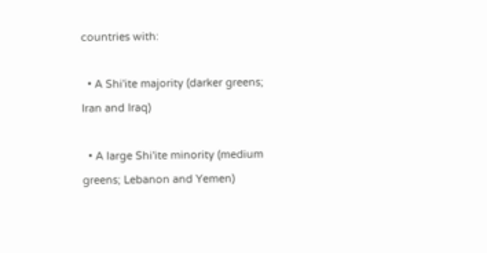countries with:

  • A Shi'ite majority (darker greens; Iran and Iraq)

  • A large Shi'ite minority (medium greens; Lebanon and Yemen)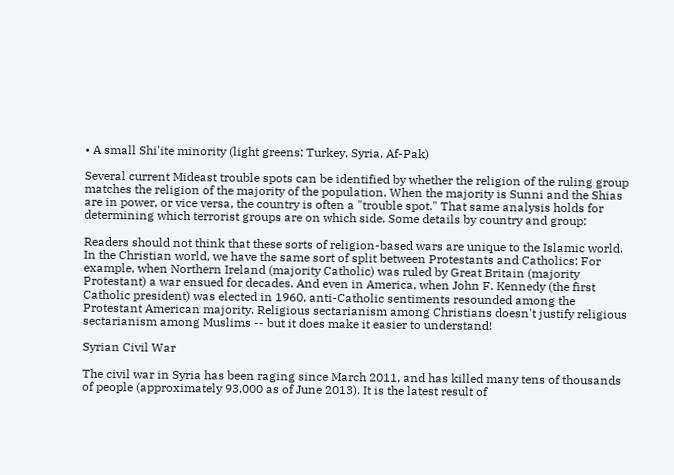• A small Shi'ite minority (light greens; Turkey, Syria, Af-Pak)

Several current Mideast trouble spots can be identified by whether the religion of the ruling group matches the religion of the majority of the population. When the majority is Sunni and the Shias are in power, or vice versa, the country is often a "trouble spot." That same analysis holds for determining which terrorist groups are on which side. Some details by country and group:

Readers should not think that these sorts of religion-based wars are unique to the Islamic world. In the Christian world, we have the same sort of split between Protestants and Catholics: For example, when Northern Ireland (majority Catholic) was ruled by Great Britain (majority Protestant) a war ensued for decades. And even in America, when John F. Kennedy (the first Catholic president) was elected in 1960, anti-Catholic sentiments resounded among the Protestant American majority. Religious sectarianism among Christians doesn't justify religious sectarianism among Muslims -- but it does make it easier to understand!

Syrian Civil War

The civil war in Syria has been raging since March 2011, and has killed many tens of thousands of people (approximately 93,000 as of June 2013). It is the latest result of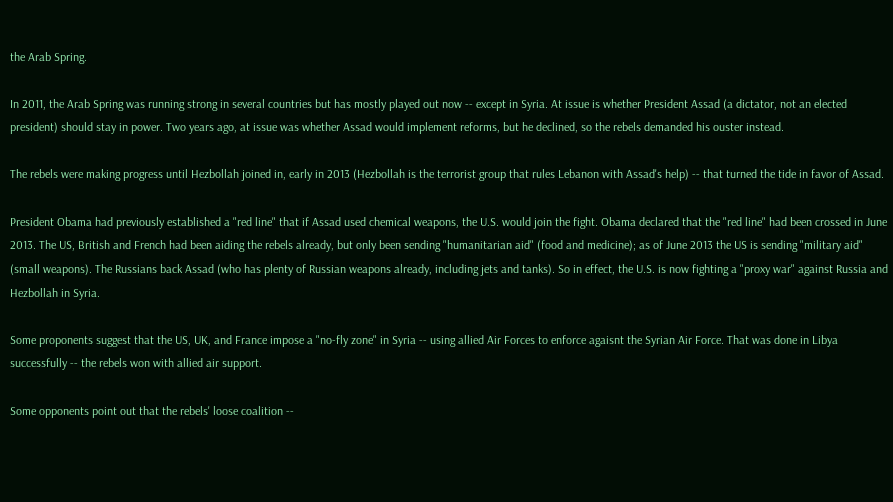the Arab Spring.

In 2011, the Arab Spring was running strong in several countries but has mostly played out now -- except in Syria. At issue is whether President Assad (a dictator, not an elected president) should stay in power. Two years ago, at issue was whether Assad would implement reforms, but he declined, so the rebels demanded his ouster instead.

The rebels were making progress until Hezbollah joined in, early in 2013 (Hezbollah is the terrorist group that rules Lebanon with Assad's help) -- that turned the tide in favor of Assad.

President Obama had previously established a "red line" that if Assad used chemical weapons, the U.S. would join the fight. Obama declared that the "red line" had been crossed in June 2013. The US, British and French had been aiding the rebels already, but only been sending "humanitarian aid" (food and medicine); as of June 2013 the US is sending "military aid" (small weapons). The Russians back Assad (who has plenty of Russian weapons already, including jets and tanks). So in effect, the U.S. is now fighting a "proxy war" against Russia and Hezbollah in Syria.

Some proponents suggest that the US, UK, and France impose a "no-fly zone" in Syria -- using allied Air Forces to enforce agaisnt the Syrian Air Force. That was done in Libya successfully -- the rebels won with allied air support.

Some opponents point out that the rebels' loose coalition --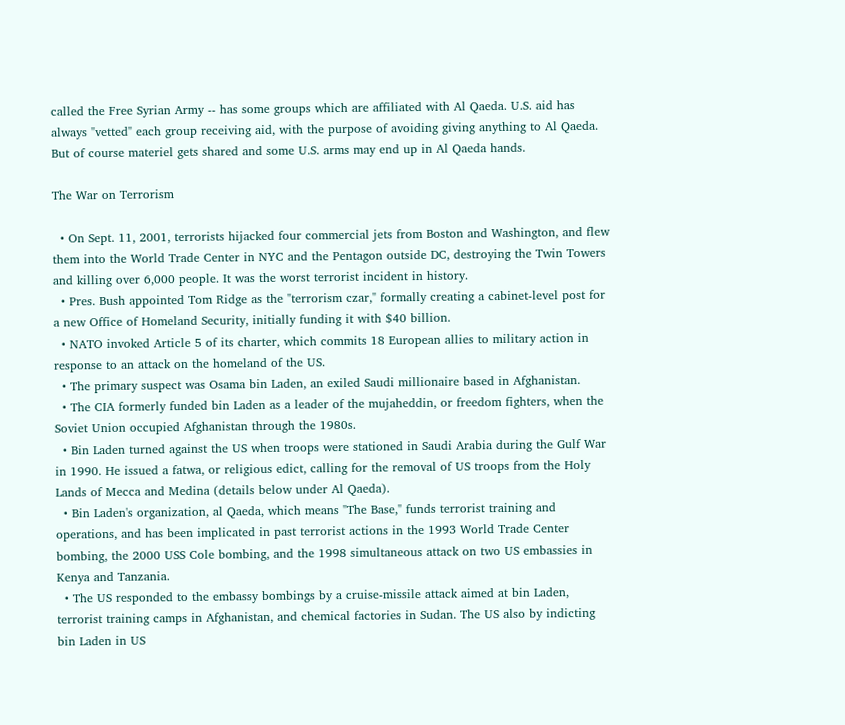called the Free Syrian Army -- has some groups which are affiliated with Al Qaeda. U.S. aid has always "vetted" each group receiving aid, with the purpose of avoiding giving anything to Al Qaeda. But of course materiel gets shared and some U.S. arms may end up in Al Qaeda hands.

The War on Terrorism

  • On Sept. 11, 2001, terrorists hijacked four commercial jets from Boston and Washington, and flew them into the World Trade Center in NYC and the Pentagon outside DC, destroying the Twin Towers and killing over 6,000 people. It was the worst terrorist incident in history.
  • Pres. Bush appointed Tom Ridge as the "terrorism czar," formally creating a cabinet-level post for a new Office of Homeland Security, initially funding it with $40 billion.
  • NATO invoked Article 5 of its charter, which commits 18 European allies to military action in response to an attack on the homeland of the US.
  • The primary suspect was Osama bin Laden, an exiled Saudi millionaire based in Afghanistan.
  • The CIA formerly funded bin Laden as a leader of the mujaheddin, or freedom fighters, when the Soviet Union occupied Afghanistan through the 1980s.
  • Bin Laden turned against the US when troops were stationed in Saudi Arabia during the Gulf War in 1990. He issued a fatwa, or religious edict, calling for the removal of US troops from the Holy Lands of Mecca and Medina (details below under Al Qaeda).
  • Bin Laden's organization, al Qaeda, which means "The Base," funds terrorist training and operations, and has been implicated in past terrorist actions in the 1993 World Trade Center bombing, the 2000 USS Cole bombing, and the 1998 simultaneous attack on two US embassies in Kenya and Tanzania.
  • The US responded to the embassy bombings by a cruise-missile attack aimed at bin Laden, terrorist training camps in Afghanistan, and chemical factories in Sudan. The US also by indicting bin Laden in US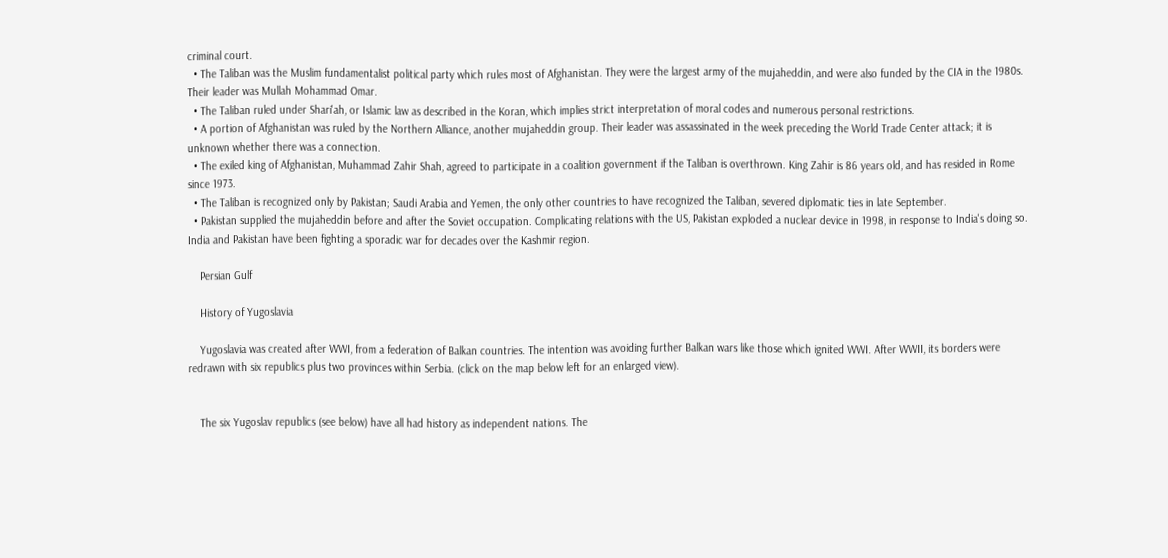criminal court.
  • The Taliban was the Muslim fundamentalist political party which rules most of Afghanistan. They were the largest army of the mujaheddin, and were also funded by the CIA in the 1980s. Their leader was Mullah Mohammad Omar.
  • The Taliban ruled under Shari'ah, or Islamic law as described in the Koran, which implies strict interpretation of moral codes and numerous personal restrictions.
  • A portion of Afghanistan was ruled by the Northern Alliance, another mujaheddin group. Their leader was assassinated in the week preceding the World Trade Center attack; it is unknown whether there was a connection.
  • The exiled king of Afghanistan, Muhammad Zahir Shah, agreed to participate in a coalition government if the Taliban is overthrown. King Zahir is 86 years old, and has resided in Rome since 1973.
  • The Taliban is recognized only by Pakistan; Saudi Arabia and Yemen, the only other countries to have recognized the Taliban, severed diplomatic ties in late September.
  • Pakistan supplied the mujaheddin before and after the Soviet occupation. Complicating relations with the US, Pakistan exploded a nuclear device in 1998, in response to India's doing so. India and Pakistan have been fighting a sporadic war for decades over the Kashmir region.

    Persian Gulf

    History of Yugoslavia

    Yugoslavia was created after WWI, from a federation of Balkan countries. The intention was avoiding further Balkan wars like those which ignited WWI. After WWII, its borders were redrawn with six republics plus two provinces within Serbia. (click on the map below left for an enlarged view).


    The six Yugoslav republics (see below) have all had history as independent nations. The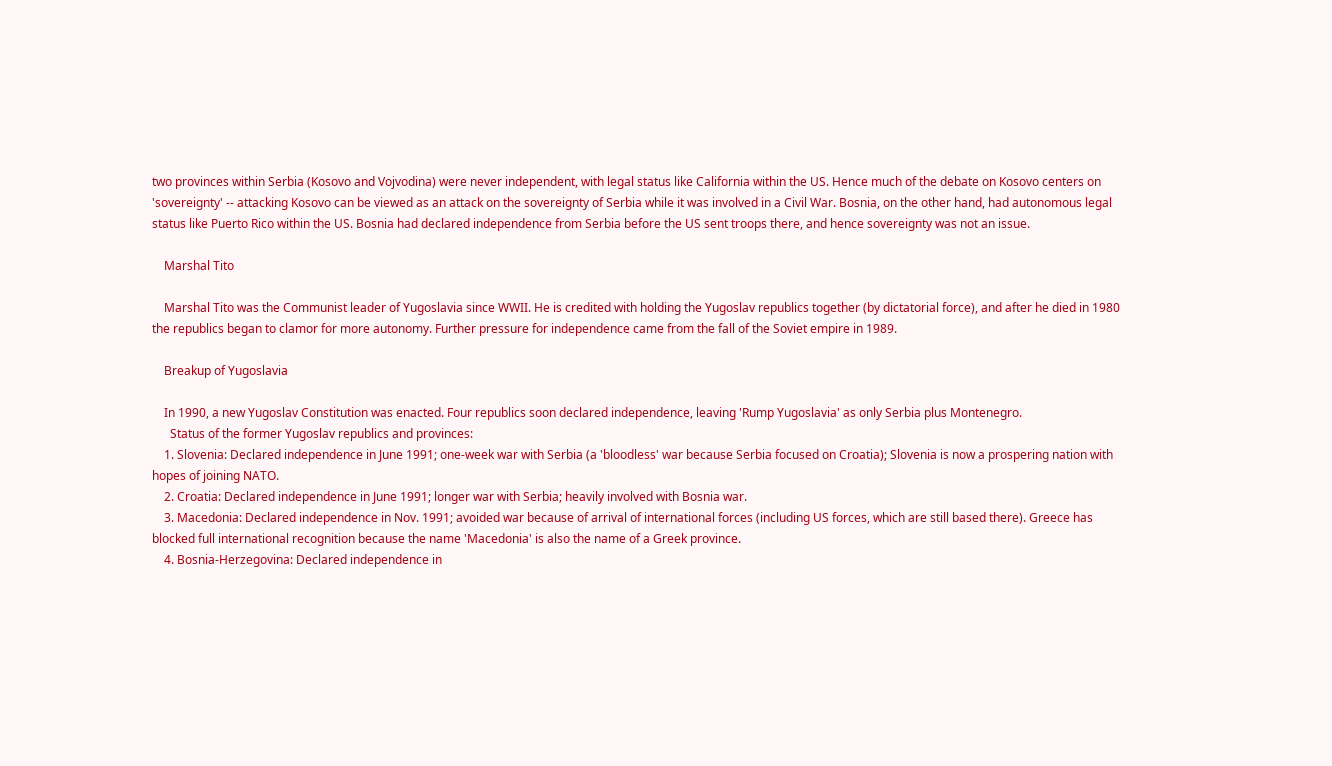two provinces within Serbia (Kosovo and Vojvodina) were never independent, with legal status like California within the US. Hence much of the debate on Kosovo centers on 'sovereignty' -- attacking Kosovo can be viewed as an attack on the sovereignty of Serbia while it was involved in a Civil War. Bosnia, on the other hand, had autonomous legal status like Puerto Rico within the US. Bosnia had declared independence from Serbia before the US sent troops there, and hence sovereignty was not an issue.

    Marshal Tito

    Marshal Tito was the Communist leader of Yugoslavia since WWII. He is credited with holding the Yugoslav republics together (by dictatorial force), and after he died in 1980 the republics began to clamor for more autonomy. Further pressure for independence came from the fall of the Soviet empire in 1989.

    Breakup of Yugoslavia

    In 1990, a new Yugoslav Constitution was enacted. Four republics soon declared independence, leaving 'Rump Yugoslavia' as only Serbia plus Montenegro.
      Status of the former Yugoslav republics and provinces:
    1. Slovenia: Declared independence in June 1991; one-week war with Serbia (a 'bloodless' war because Serbia focused on Croatia); Slovenia is now a prospering nation with hopes of joining NATO.
    2. Croatia: Declared independence in June 1991; longer war with Serbia; heavily involved with Bosnia war.
    3. Macedonia: Declared independence in Nov. 1991; avoided war because of arrival of international forces (including US forces, which are still based there). Greece has blocked full international recognition because the name 'Macedonia' is also the name of a Greek province.
    4. Bosnia-Herzegovina: Declared independence in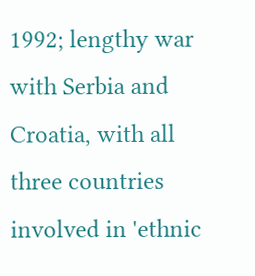1992; lengthy war with Serbia and Croatia, with all three countries involved in 'ethnic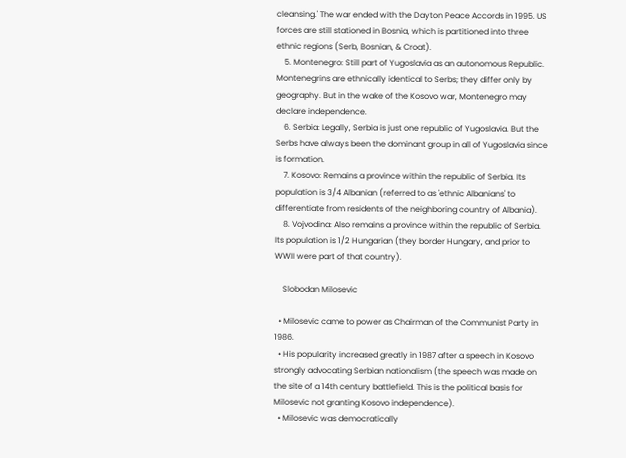cleansing.' The war ended with the Dayton Peace Accords in 1995. US forces are still stationed in Bosnia, which is partitioned into three ethnic regions (Serb, Bosnian, & Croat).
    5. Montenegro: Still part of Yugoslavia as an autonomous Republic. Montenegrins are ethnically identical to Serbs; they differ only by geography. But in the wake of the Kosovo war, Montenegro may declare independence.
    6. Serbia: Legally, Serbia is just one republic of Yugoslavia. But the Serbs have always been the dominant group in all of Yugoslavia since is formation.
    7. Kosovo: Remains a province within the republic of Serbia. Its population is 3/4 Albanian (referred to as 'ethnic Albanians' to differentiate from residents of the neighboring country of Albania).
    8. Vojvodina: Also remains a province within the republic of Serbia. Its population is 1/2 Hungarian (they border Hungary, and prior to WWII were part of that country).

    Slobodan Milosevic

  • Milosevic came to power as Chairman of the Communist Party in 1986.
  • His popularity increased greatly in 1987 after a speech in Kosovo strongly advocating Serbian nationalism (the speech was made on the site of a 14th century battlefield. This is the political basis for Milosevic not granting Kosovo independence).
  • Milosevic was democratically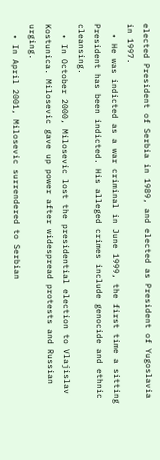elected President of Serbia in 1989, and elected as President of Yugoslavia in 1997.
  • He was indicted as a war criminal in June 1999, the first time a sitting President has been indicted. His alleged crimes include genocide and ethnic cleansing.
  • In October 2000, Milosevic lost the presidential election to Vlajislav Kostunica. Milosevic gave up power after widespread protests and Russian urging.
  • In April 2001, Milosevic surrendered to Serbian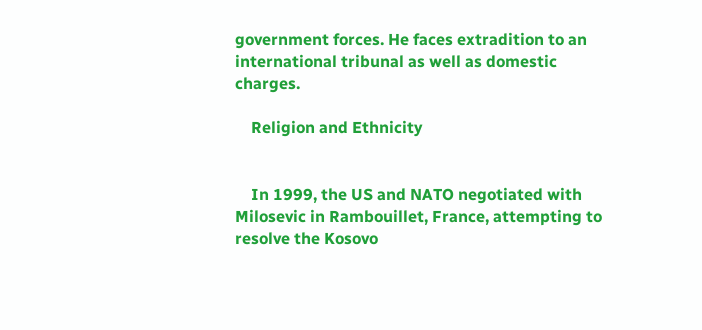government forces. He faces extradition to an international tribunal as well as domestic charges.

    Religion and Ethnicity


    In 1999, the US and NATO negotiated with Milosevic in Rambouillet, France, attempting to resolve the Kosovo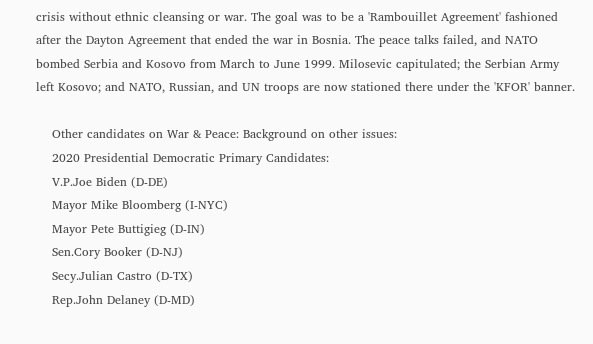crisis without ethnic cleansing or war. The goal was to be a 'Rambouillet Agreement' fashioned after the Dayton Agreement that ended the war in Bosnia. The peace talks failed, and NATO bombed Serbia and Kosovo from March to June 1999. Milosevic capitulated; the Serbian Army left Kosovo; and NATO, Russian, and UN troops are now stationed there under the 'KFOR' banner.

    Other candidates on War & Peace: Background on other issues:
    2020 Presidential Democratic Primary Candidates:
    V.P.Joe Biden (D-DE)
    Mayor Mike Bloomberg (I-NYC)
    Mayor Pete Buttigieg (D-IN)
    Sen.Cory Booker (D-NJ)
    Secy.Julian Castro (D-TX)
    Rep.John Delaney (D-MD)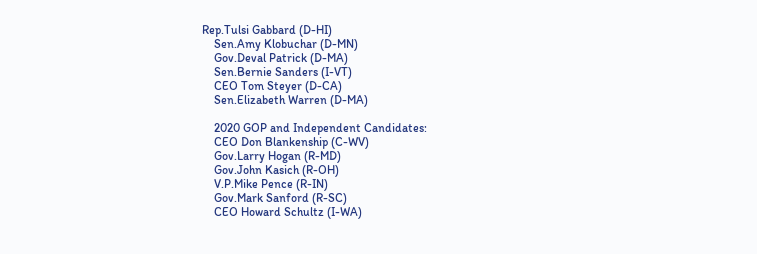Rep.Tulsi Gabbard (D-HI)
    Sen.Amy Klobuchar (D-MN)
    Gov.Deval Patrick (D-MA)
    Sen.Bernie Sanders (I-VT)
    CEO Tom Steyer (D-CA)
    Sen.Elizabeth Warren (D-MA)

    2020 GOP and Independent Candidates:
    CEO Don Blankenship (C-WV)
    Gov.Larry Hogan (R-MD)
    Gov.John Kasich (R-OH)
    V.P.Mike Pence (R-IN)
    Gov.Mark Sanford (R-SC)
    CEO Howard Schultz (I-WA)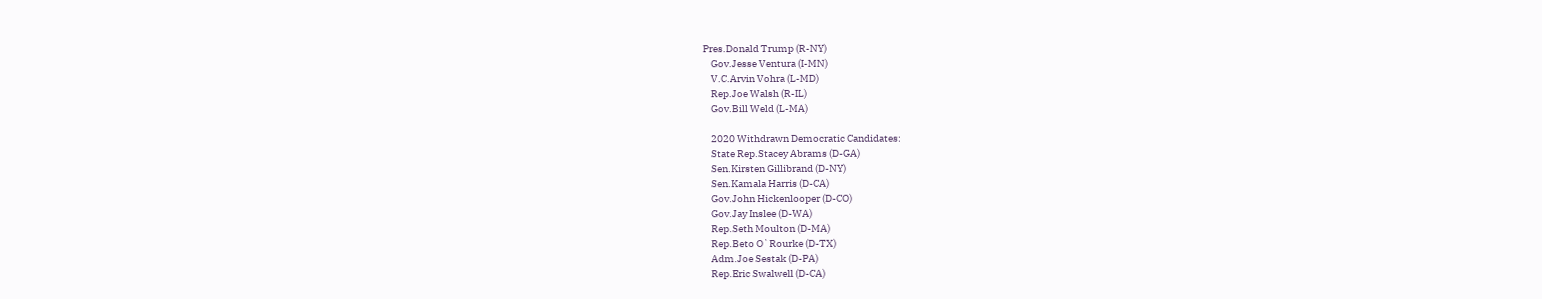Pres.Donald Trump (R-NY)
    Gov.Jesse Ventura (I-MN)
    V.C.Arvin Vohra (L-MD)
    Rep.Joe Walsh (R-IL)
    Gov.Bill Weld (L-MA)

    2020 Withdrawn Democratic Candidates:
    State Rep.Stacey Abrams (D-GA)
    Sen.Kirsten Gillibrand (D-NY)
    Sen.Kamala Harris (D-CA)
    Gov.John Hickenlooper (D-CO)
    Gov.Jay Inslee (D-WA)
    Rep.Seth Moulton (D-MA)
    Rep.Beto O`Rourke (D-TX)
    Adm.Joe Sestak (D-PA)
    Rep.Eric Swalwell (D-CA)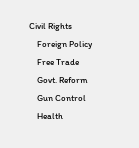Civil Rights
    Foreign Policy
    Free Trade
    Govt. Reform
    Gun Control
    Health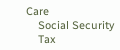Care
    Social Security
    Tax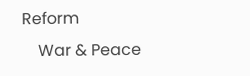Reform
    War & Peace